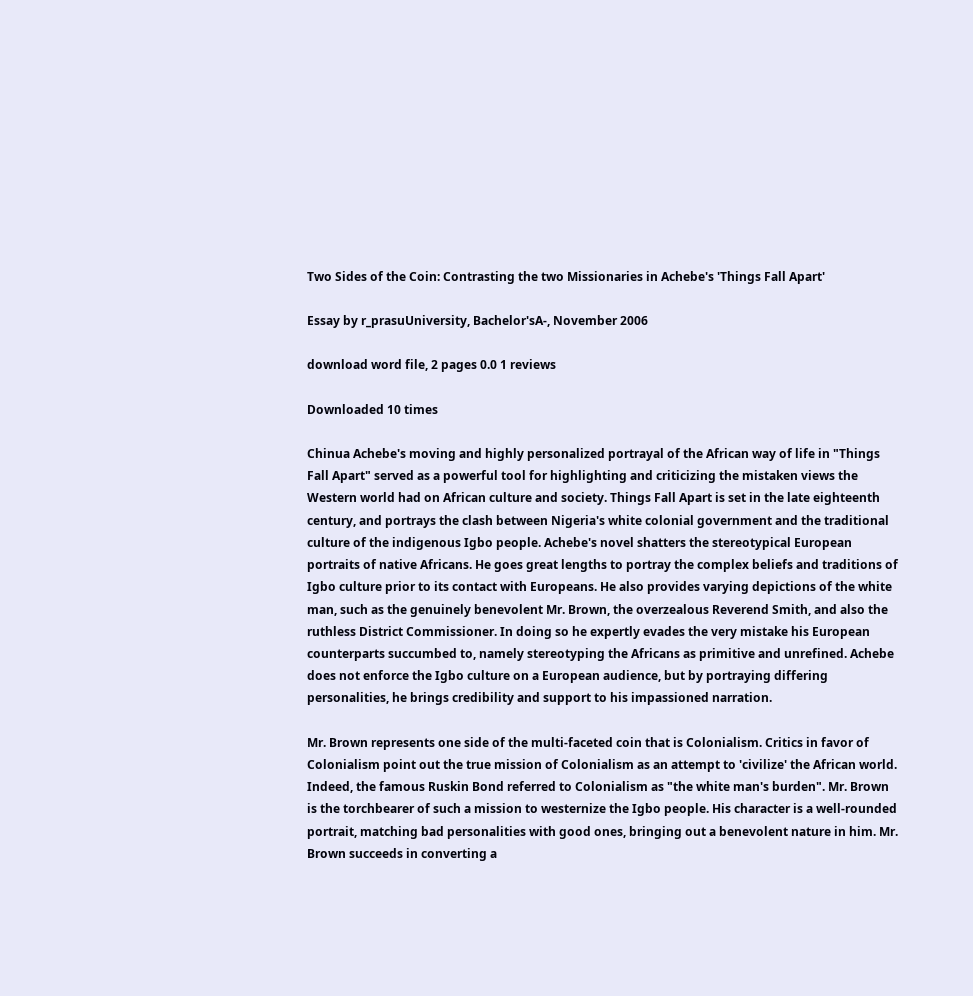Two Sides of the Coin: Contrasting the two Missionaries in Achebe's 'Things Fall Apart'

Essay by r_prasuUniversity, Bachelor'sA-, November 2006

download word file, 2 pages 0.0 1 reviews

Downloaded 10 times

Chinua Achebe's moving and highly personalized portrayal of the African way of life in "Things Fall Apart" served as a powerful tool for highlighting and criticizing the mistaken views the Western world had on African culture and society. Things Fall Apart is set in the late eighteenth century, and portrays the clash between Nigeria's white colonial government and the traditional culture of the indigenous Igbo people. Achebe's novel shatters the stereotypical European portraits of native Africans. He goes great lengths to portray the complex beliefs and traditions of Igbo culture prior to its contact with Europeans. He also provides varying depictions of the white man, such as the genuinely benevolent Mr. Brown, the overzealous Reverend Smith, and also the ruthless District Commissioner. In doing so he expertly evades the very mistake his European counterparts succumbed to, namely stereotyping the Africans as primitive and unrefined. Achebe does not enforce the Igbo culture on a European audience, but by portraying differing personalities, he brings credibility and support to his impassioned narration.

Mr. Brown represents one side of the multi-faceted coin that is Colonialism. Critics in favor of Colonialism point out the true mission of Colonialism as an attempt to 'civilize' the African world. Indeed, the famous Ruskin Bond referred to Colonialism as "the white man's burden". Mr. Brown is the torchbearer of such a mission to westernize the Igbo people. His character is a well-rounded portrait, matching bad personalities with good ones, bringing out a benevolent nature in him. Mr. Brown succeeds in converting a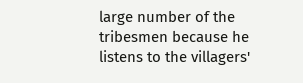large number of the tribesmen because he listens to the villagers'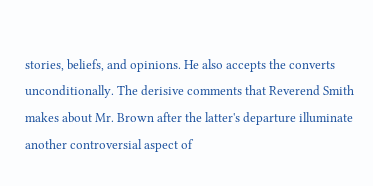stories, beliefs, and opinions. He also accepts the converts unconditionally. The derisive comments that Reverend Smith makes about Mr. Brown after the latter's departure illuminate another controversial aspect of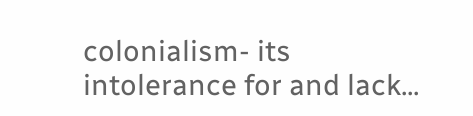colonialism- its intolerance for and lack...